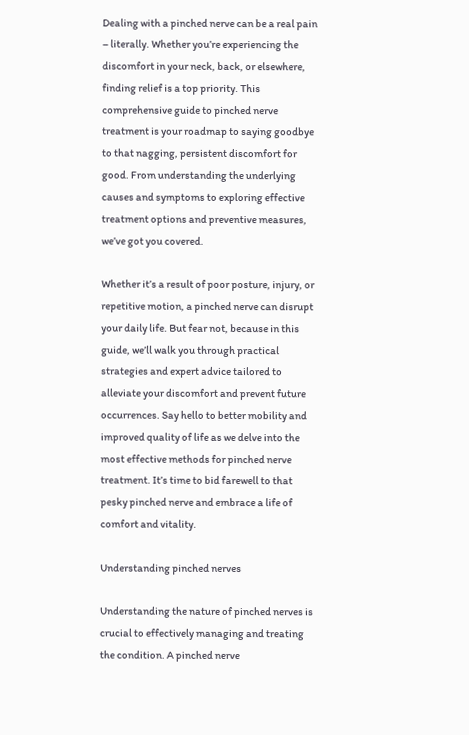Dealing with a pinched nerve can be a real pain – literally. Whether you’re experiencing the discomfort in your neck, back, or elsewhere, finding relief is a top priority. This comprehensive guide to pinched nerve treatment is your roadmap to saying goodbye to that nagging, persistent discomfort for good. From understanding the underlying causes and symptoms to exploring effective treatment options and preventive measures, we’ve got you covered.

Whether it’s a result of poor posture, injury, or repetitive motion, a pinched nerve can disrupt your daily life. But fear not, because in this guide, we’ll walk you through practical strategies and expert advice tailored to alleviate your discomfort and prevent future occurrences. Say hello to better mobility and improved quality of life as we delve into the most effective methods for pinched nerve treatment. It’s time to bid farewell to that pesky pinched nerve and embrace a life of comfort and vitality.

Understanding pinched nerves

Understanding the nature of pinched nerves is crucial to effectively managing and treating the condition. A pinched nerve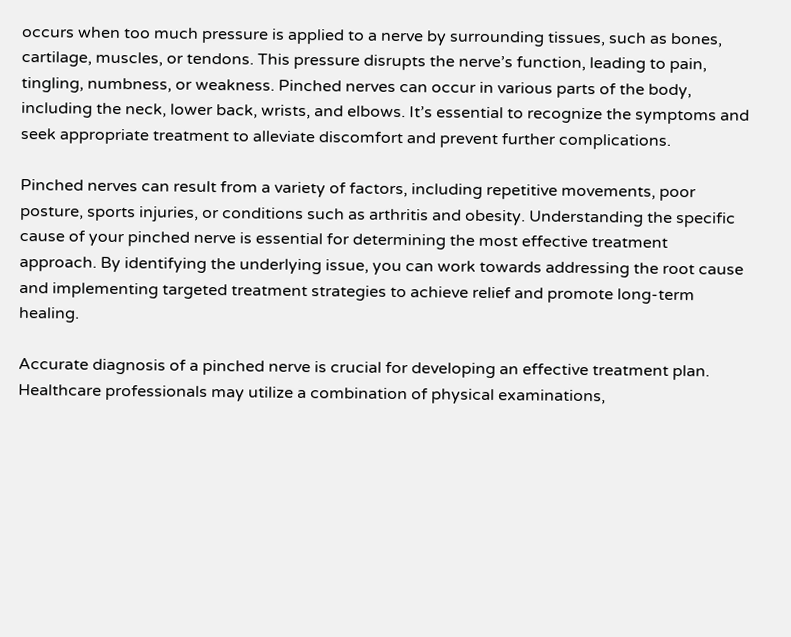occurs when too much pressure is applied to a nerve by surrounding tissues, such as bones, cartilage, muscles, or tendons. This pressure disrupts the nerve’s function, leading to pain, tingling, numbness, or weakness. Pinched nerves can occur in various parts of the body, including the neck, lower back, wrists, and elbows. It’s essential to recognize the symptoms and seek appropriate treatment to alleviate discomfort and prevent further complications.

Pinched nerves can result from a variety of factors, including repetitive movements, poor posture, sports injuries, or conditions such as arthritis and obesity. Understanding the specific cause of your pinched nerve is essential for determining the most effective treatment approach. By identifying the underlying issue, you can work towards addressing the root cause and implementing targeted treatment strategies to achieve relief and promote long-term healing.

Accurate diagnosis of a pinched nerve is crucial for developing an effective treatment plan. Healthcare professionals may utilize a combination of physical examinations,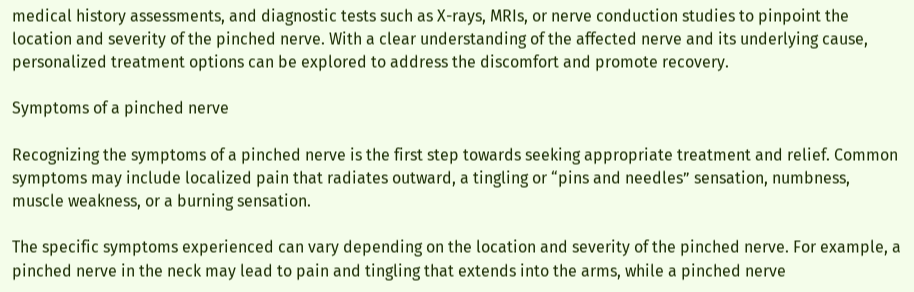medical history assessments, and diagnostic tests such as X-rays, MRIs, or nerve conduction studies to pinpoint the location and severity of the pinched nerve. With a clear understanding of the affected nerve and its underlying cause, personalized treatment options can be explored to address the discomfort and promote recovery.

Symptoms of a pinched nerve

Recognizing the symptoms of a pinched nerve is the first step towards seeking appropriate treatment and relief. Common symptoms may include localized pain that radiates outward, a tingling or “pins and needles” sensation, numbness, muscle weakness, or a burning sensation.

The specific symptoms experienced can vary depending on the location and severity of the pinched nerve. For example, a pinched nerve in the neck may lead to pain and tingling that extends into the arms, while a pinched nerve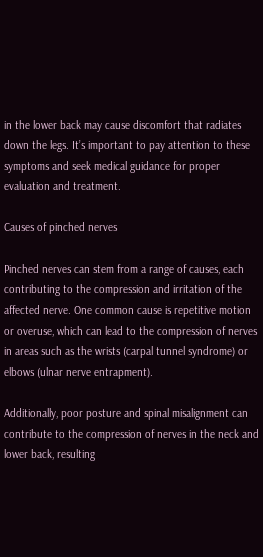in the lower back may cause discomfort that radiates down the legs. It’s important to pay attention to these symptoms and seek medical guidance for proper evaluation and treatment.

Causes of pinched nerves

Pinched nerves can stem from a range of causes, each contributing to the compression and irritation of the affected nerve. One common cause is repetitive motion or overuse, which can lead to the compression of nerves in areas such as the wrists (carpal tunnel syndrome) or elbows (ulnar nerve entrapment).

Additionally, poor posture and spinal misalignment can contribute to the compression of nerves in the neck and lower back, resulting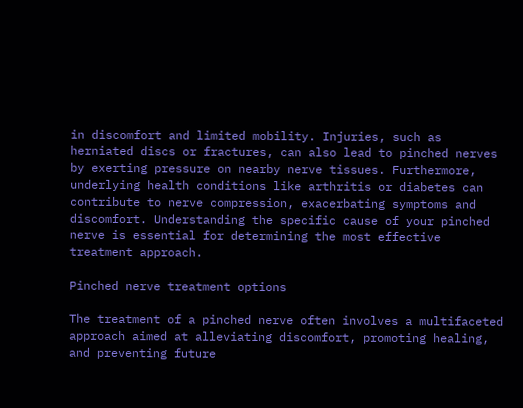in discomfort and limited mobility. Injuries, such as herniated discs or fractures, can also lead to pinched nerves by exerting pressure on nearby nerve tissues. Furthermore, underlying health conditions like arthritis or diabetes can contribute to nerve compression, exacerbating symptoms and discomfort. Understanding the specific cause of your pinched nerve is essential for determining the most effective treatment approach.

Pinched nerve treatment options

The treatment of a pinched nerve often involves a multifaceted approach aimed at alleviating discomfort, promoting healing, and preventing future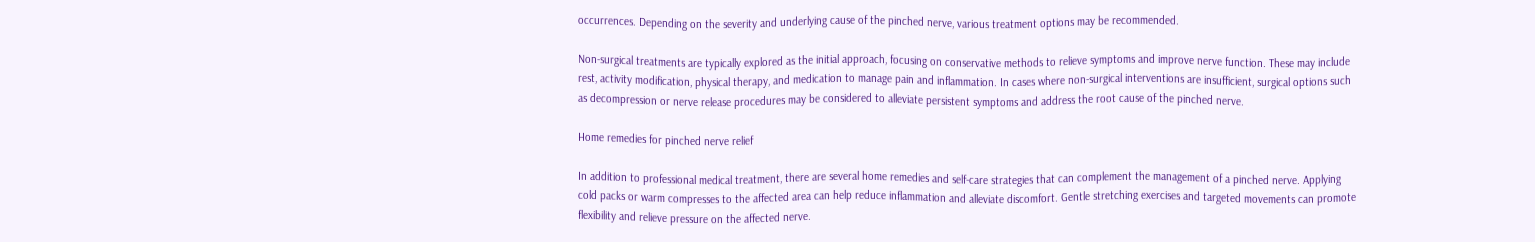occurrences. Depending on the severity and underlying cause of the pinched nerve, various treatment options may be recommended.

Non-surgical treatments are typically explored as the initial approach, focusing on conservative methods to relieve symptoms and improve nerve function. These may include rest, activity modification, physical therapy, and medication to manage pain and inflammation. In cases where non-surgical interventions are insufficient, surgical options such as decompression or nerve release procedures may be considered to alleviate persistent symptoms and address the root cause of the pinched nerve.

Home remedies for pinched nerve relief

In addition to professional medical treatment, there are several home remedies and self-care strategies that can complement the management of a pinched nerve. Applying cold packs or warm compresses to the affected area can help reduce inflammation and alleviate discomfort. Gentle stretching exercises and targeted movements can promote flexibility and relieve pressure on the affected nerve.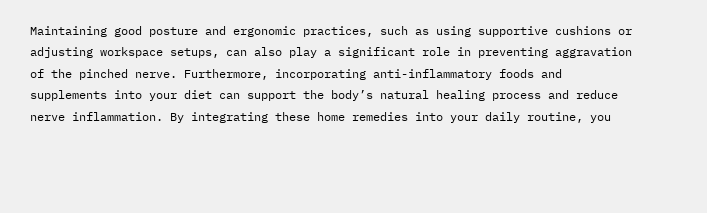Maintaining good posture and ergonomic practices, such as using supportive cushions or adjusting workspace setups, can also play a significant role in preventing aggravation of the pinched nerve. Furthermore, incorporating anti-inflammatory foods and supplements into your diet can support the body’s natural healing process and reduce nerve inflammation. By integrating these home remedies into your daily routine, you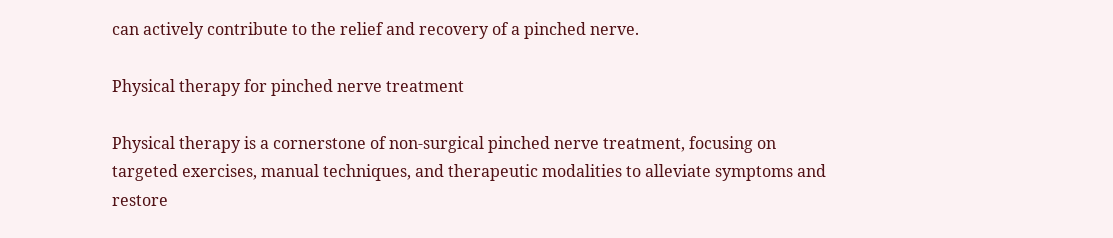can actively contribute to the relief and recovery of a pinched nerve.

Physical therapy for pinched nerve treatment

Physical therapy is a cornerstone of non-surgical pinched nerve treatment, focusing on targeted exercises, manual techniques, and therapeutic modalities to alleviate symptoms and restore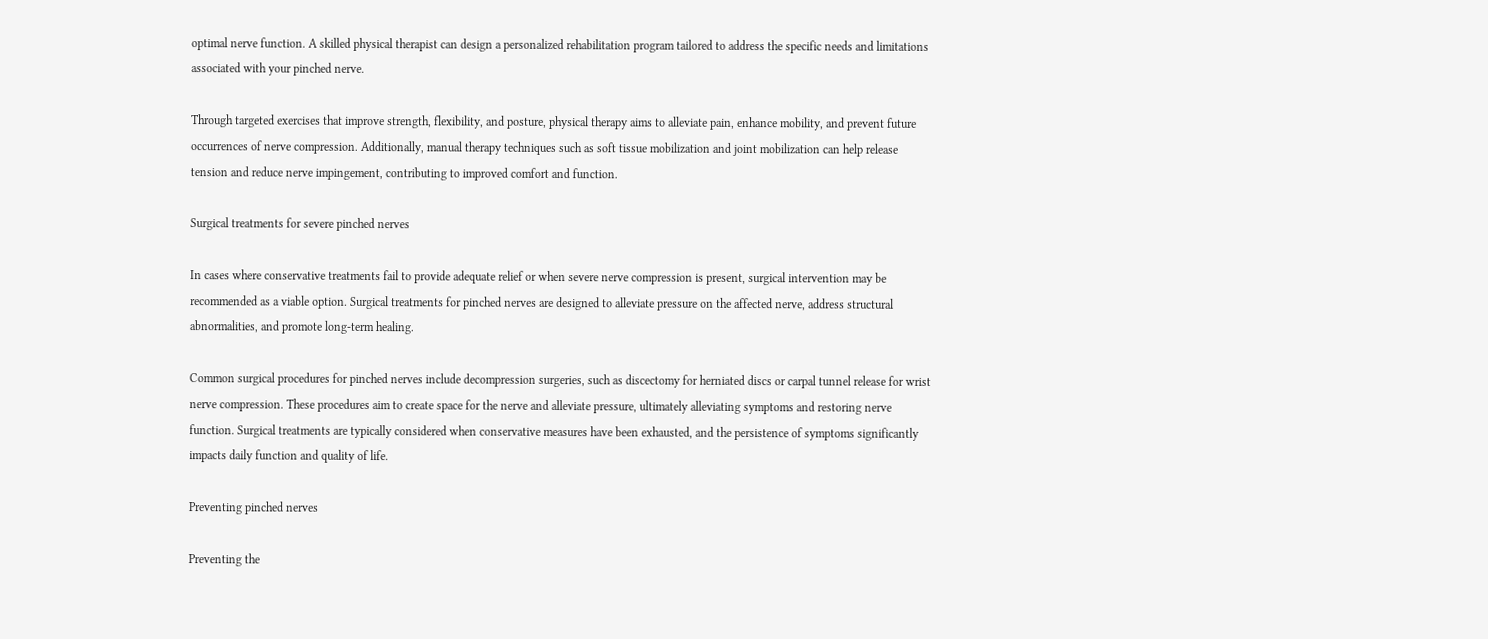optimal nerve function. A skilled physical therapist can design a personalized rehabilitation program tailored to address the specific needs and limitations associated with your pinched nerve.

Through targeted exercises that improve strength, flexibility, and posture, physical therapy aims to alleviate pain, enhance mobility, and prevent future occurrences of nerve compression. Additionally, manual therapy techniques such as soft tissue mobilization and joint mobilization can help release tension and reduce nerve impingement, contributing to improved comfort and function.

Surgical treatments for severe pinched nerves

In cases where conservative treatments fail to provide adequate relief or when severe nerve compression is present, surgical intervention may be recommended as a viable option. Surgical treatments for pinched nerves are designed to alleviate pressure on the affected nerve, address structural abnormalities, and promote long-term healing.

Common surgical procedures for pinched nerves include decompression surgeries, such as discectomy for herniated discs or carpal tunnel release for wrist nerve compression. These procedures aim to create space for the nerve and alleviate pressure, ultimately alleviating symptoms and restoring nerve function. Surgical treatments are typically considered when conservative measures have been exhausted, and the persistence of symptoms significantly impacts daily function and quality of life.

Preventing pinched nerves

Preventing the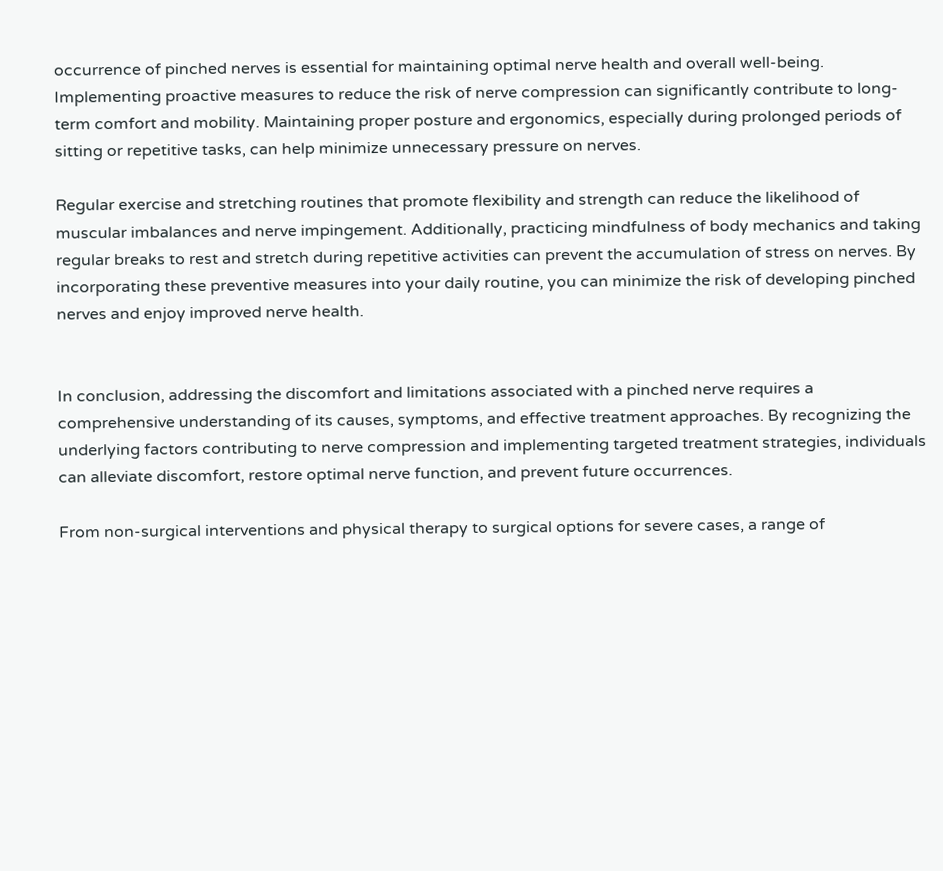occurrence of pinched nerves is essential for maintaining optimal nerve health and overall well-being. Implementing proactive measures to reduce the risk of nerve compression can significantly contribute to long-term comfort and mobility. Maintaining proper posture and ergonomics, especially during prolonged periods of sitting or repetitive tasks, can help minimize unnecessary pressure on nerves.

Regular exercise and stretching routines that promote flexibility and strength can reduce the likelihood of muscular imbalances and nerve impingement. Additionally, practicing mindfulness of body mechanics and taking regular breaks to rest and stretch during repetitive activities can prevent the accumulation of stress on nerves. By incorporating these preventive measures into your daily routine, you can minimize the risk of developing pinched nerves and enjoy improved nerve health.


In conclusion, addressing the discomfort and limitations associated with a pinched nerve requires a comprehensive understanding of its causes, symptoms, and effective treatment approaches. By recognizing the underlying factors contributing to nerve compression and implementing targeted treatment strategies, individuals can alleviate discomfort, restore optimal nerve function, and prevent future occurrences.

From non-surgical interventions and physical therapy to surgical options for severe cases, a range of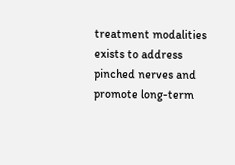treatment modalities exists to address pinched nerves and promote long-term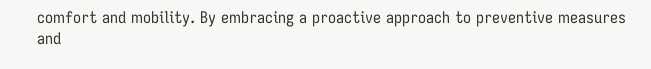comfort and mobility. By embracing a proactive approach to preventive measures and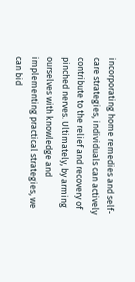incorporating home remedies and self-care strategies, individuals can actively contribute to the relief and recovery of pinched nerves. Ultimately, by arming ourselves with knowledge and implementing practical strategies, we can bid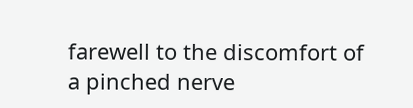farewell to the discomfort of a pinched nerve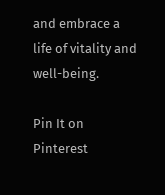and embrace a life of vitality and well-being.

Pin It on Pinterest